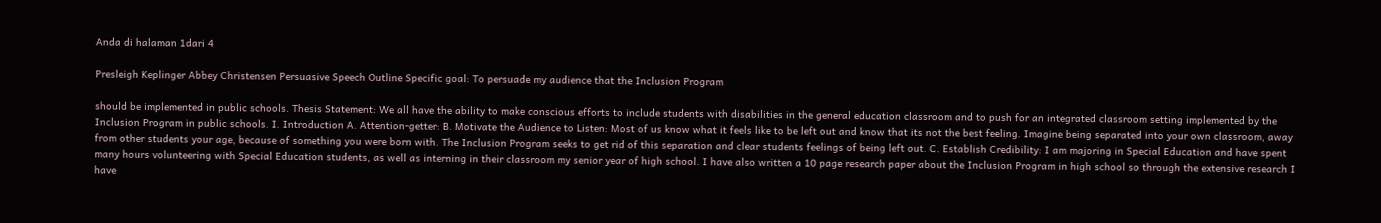Anda di halaman 1dari 4

Presleigh Keplinger Abbey Christensen Persuasive Speech Outline Specific goal: To persuade my audience that the Inclusion Program

should be implemented in public schools. Thesis Statement: We all have the ability to make conscious efforts to include students with disabilities in the general education classroom and to push for an integrated classroom setting implemented by the Inclusion Program in public schools. I. Introduction A. Attention-getter: B. Motivate the Audience to Listen: Most of us know what it feels like to be left out and know that its not the best feeling. Imagine being separated into your own classroom, away from other students your age, because of something you were born with. The Inclusion Program seeks to get rid of this separation and clear students feelings of being left out. C. Establish Credibility: I am majoring in Special Education and have spent many hours volunteering with Special Education students, as well as interning in their classroom my senior year of high school. I have also written a 10 page research paper about the Inclusion Program in high school so through the extensive research I have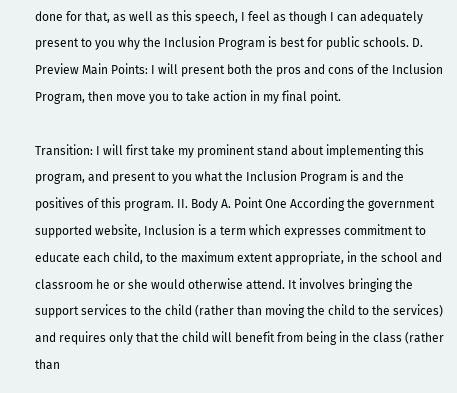done for that, as well as this speech, I feel as though I can adequately present to you why the Inclusion Program is best for public schools. D. Preview Main Points: I will present both the pros and cons of the Inclusion Program, then move you to take action in my final point.

Transition: I will first take my prominent stand about implementing this program, and present to you what the Inclusion Program is and the positives of this program. II. Body A. Point One According the government supported website, Inclusion is a term which expresses commitment to educate each child, to the maximum extent appropriate, in the school and classroom he or she would otherwise attend. It involves bringing the support services to the child (rather than moving the child to the services) and requires only that the child will benefit from being in the class (rather than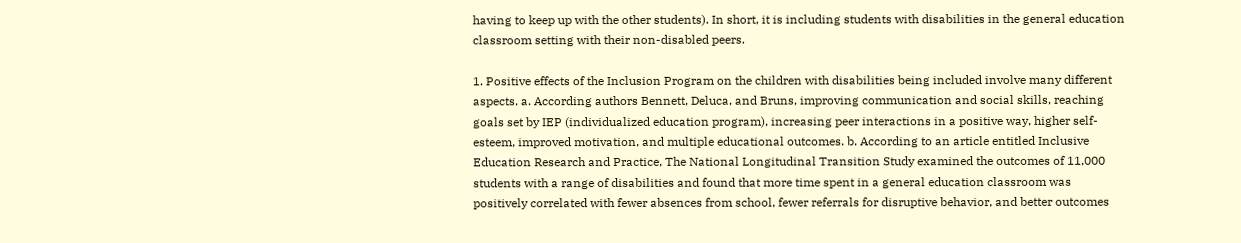having to keep up with the other students). In short, it is including students with disabilities in the general education classroom setting with their non-disabled peers.

1. Positive effects of the Inclusion Program on the children with disabilities being included involve many different aspects. a. According authors Bennett, Deluca, and Bruns, improving communication and social skills, reaching goals set by IEP (individualized education program), increasing peer interactions in a positive way, higher self-esteem, improved motivation, and multiple educational outcomes. b. According to an article entitled Inclusive Education Research and Practice, The National Longitudinal Transition Study examined the outcomes of 11,000 students with a range of disabilities and found that more time spent in a general education classroom was positively correlated with fewer absences from school, fewer referrals for disruptive behavior, and better outcomes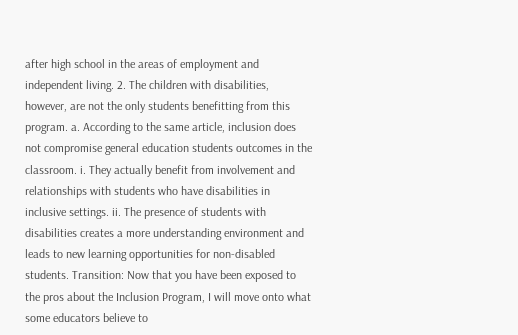after high school in the areas of employment and independent living. 2. The children with disabilities, however, are not the only students benefitting from this program. a. According to the same article, inclusion does not compromise general education students outcomes in the classroom. i. They actually benefit from involvement and relationships with students who have disabilities in inclusive settings. ii. The presence of students with disabilities creates a more understanding environment and leads to new learning opportunities for non-disabled students. Transition: Now that you have been exposed to the pros about the Inclusion Program, I will move onto what some educators believe to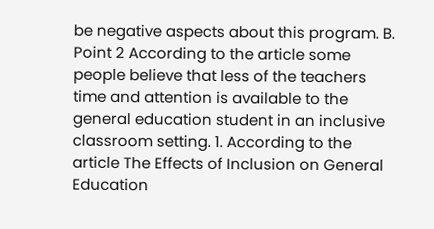be negative aspects about this program. B. Point 2 According to the article some people believe that less of the teachers time and attention is available to the general education student in an inclusive classroom setting. 1. According to the article The Effects of Inclusion on General Education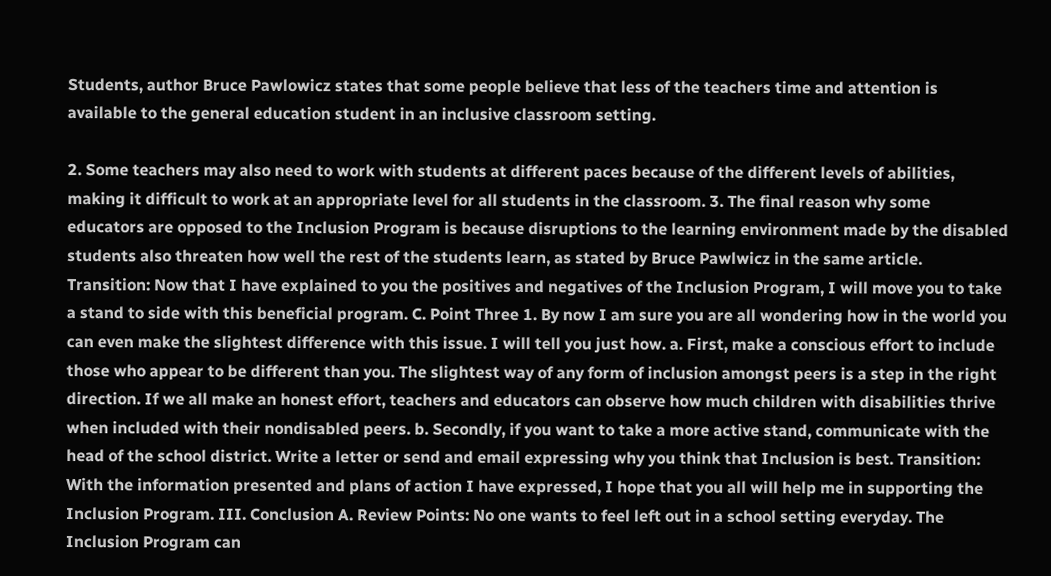Students, author Bruce Pawlowicz states that some people believe that less of the teachers time and attention is available to the general education student in an inclusive classroom setting.

2. Some teachers may also need to work with students at different paces because of the different levels of abilities, making it difficult to work at an appropriate level for all students in the classroom. 3. The final reason why some educators are opposed to the Inclusion Program is because disruptions to the learning environment made by the disabled students also threaten how well the rest of the students learn, as stated by Bruce Pawlwicz in the same article. Transition: Now that I have explained to you the positives and negatives of the Inclusion Program, I will move you to take a stand to side with this beneficial program. C. Point Three 1. By now I am sure you are all wondering how in the world you can even make the slightest difference with this issue. I will tell you just how. a. First, make a conscious effort to include those who appear to be different than you. The slightest way of any form of inclusion amongst peers is a step in the right direction. If we all make an honest effort, teachers and educators can observe how much children with disabilities thrive when included with their nondisabled peers. b. Secondly, if you want to take a more active stand, communicate with the head of the school district. Write a letter or send and email expressing why you think that Inclusion is best. Transition: With the information presented and plans of action I have expressed, I hope that you all will help me in supporting the Inclusion Program. III. Conclusion A. Review Points: No one wants to feel left out in a school setting everyday. The Inclusion Program can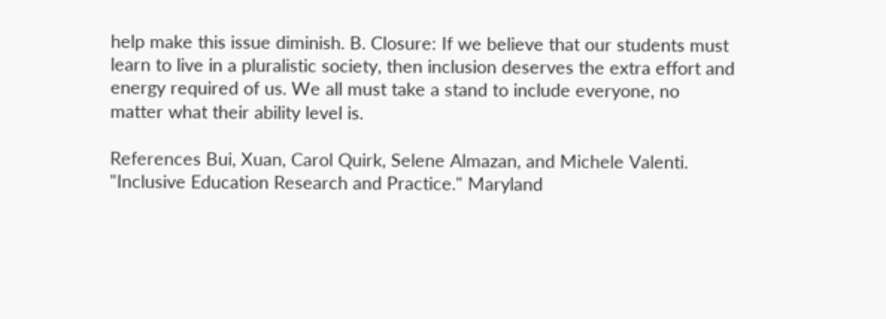help make this issue diminish. B. Closure: If we believe that our students must learn to live in a pluralistic society, then inclusion deserves the extra effort and energy required of us. We all must take a stand to include everyone, no matter what their ability level is.

References Bui, Xuan, Carol Quirk, Selene Almazan, and Michele Valenti. "Inclusive Education Research and Practice." Maryland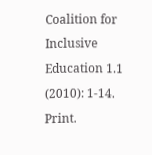Coalition for Inclusive Education 1.1 (2010): 1-14. Print.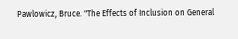Pawlowicz, Bruce. "The Effects of Inclusion on General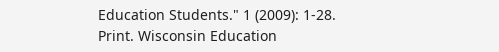Education Students." 1 (2009): 1-28. Print. Wisconsin Education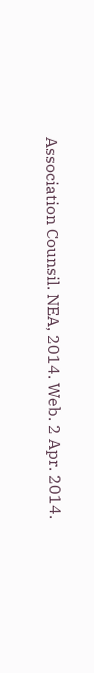Association Counsil. NEA, 2014. Web. 2 Apr. 2014.